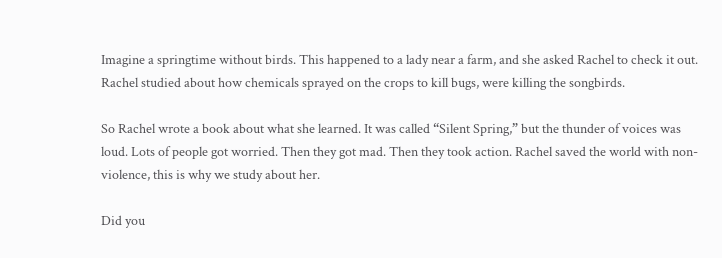Imagine a springtime without birds. This happened to a lady near a farm, and she asked Rachel to check it out. Rachel studied about how chemicals sprayed on the crops to kill bugs, were killing the songbirds.

So Rachel wrote a book about what she learned. It was called “Silent Spring,” but the thunder of voices was loud. Lots of people got worried. Then they got mad. Then they took action. Rachel saved the world with non-violence, this is why we study about her.

Did you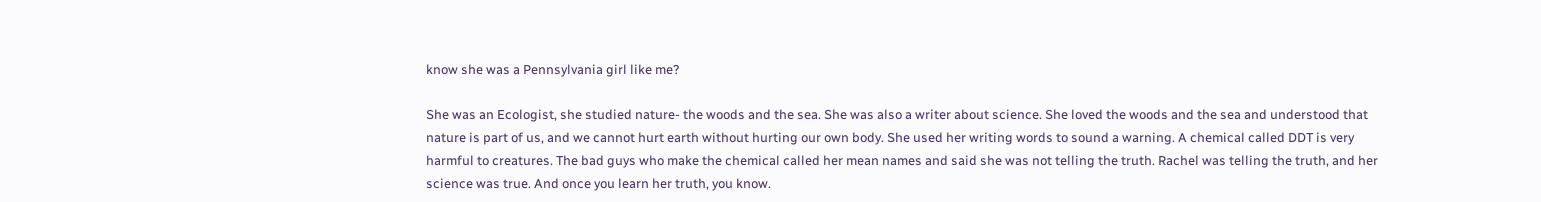know she was a Pennsylvania girl like me?

She was an Ecologist, she studied nature- the woods and the sea. She was also a writer about science. She loved the woods and the sea and understood that nature is part of us, and we cannot hurt earth without hurting our own body. She used her writing words to sound a warning. A chemical called DDT is very harmful to creatures. The bad guys who make the chemical called her mean names and said she was not telling the truth. Rachel was telling the truth, and her science was true. And once you learn her truth, you know.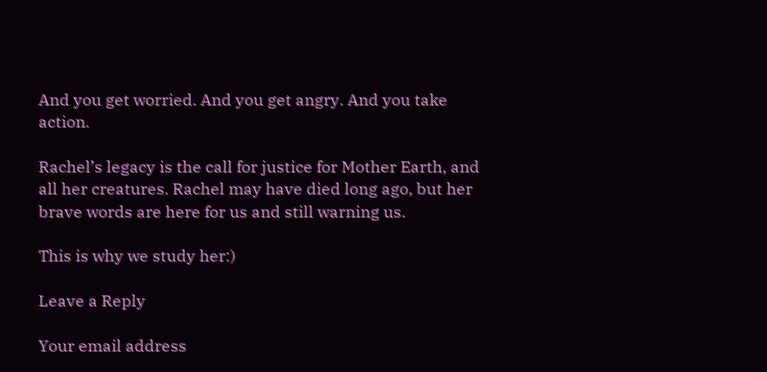And you get worried. And you get angry. And you take action.

Rachel’s legacy is the call for justice for Mother Earth, and all her creatures. Rachel may have died long ago, but her brave words are here for us and still warning us.

This is why we study her:)

Leave a Reply

Your email address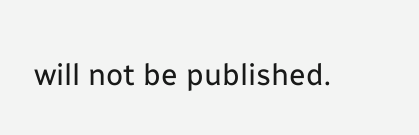will not be published.